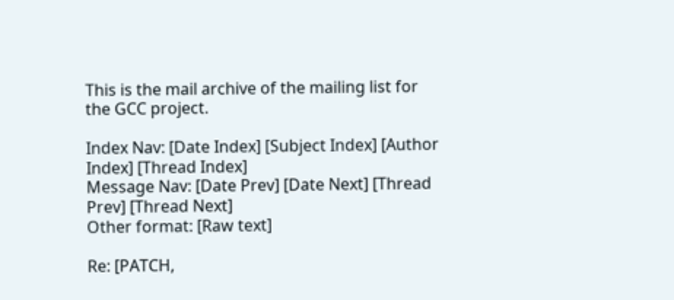This is the mail archive of the mailing list for the GCC project.

Index Nav: [Date Index] [Subject Index] [Author Index] [Thread Index]
Message Nav: [Date Prev] [Date Next] [Thread Prev] [Thread Next]
Other format: [Raw text]

Re: [PATCH,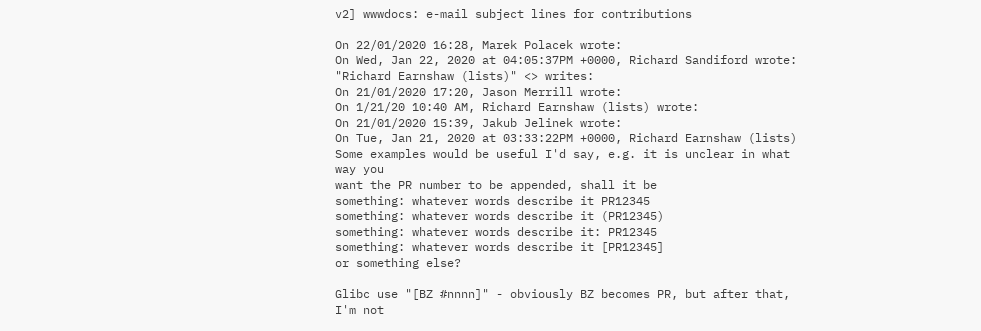v2] wwwdocs: e-mail subject lines for contributions

On 22/01/2020 16:28, Marek Polacek wrote:
On Wed, Jan 22, 2020 at 04:05:37PM +0000, Richard Sandiford wrote:
"Richard Earnshaw (lists)" <> writes:
On 21/01/2020 17:20, Jason Merrill wrote:
On 1/21/20 10:40 AM, Richard Earnshaw (lists) wrote:
On 21/01/2020 15:39, Jakub Jelinek wrote:
On Tue, Jan 21, 2020 at 03:33:22PM +0000, Richard Earnshaw (lists)
Some examples would be useful I'd say, e.g. it is unclear in what
way you
want the PR number to be appended, shall it be
something: whatever words describe it PR12345
something: whatever words describe it (PR12345)
something: whatever words describe it: PR12345
something: whatever words describe it [PR12345]
or something else?

Glibc use "[BZ #nnnn]" - obviously BZ becomes PR, but after that,
I'm not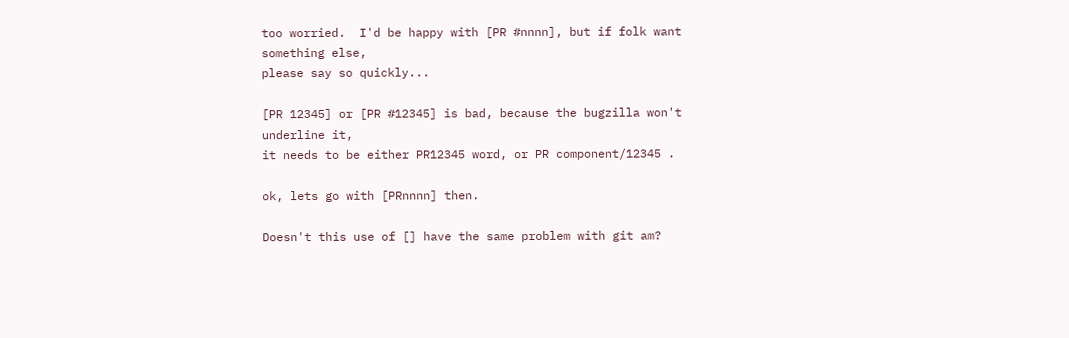too worried.  I'd be happy with [PR #nnnn], but if folk want
something else,
please say so quickly...

[PR 12345] or [PR #12345] is bad, because the bugzilla won't
underline it,
it needs to be either PR12345 word, or PR component/12345 .

ok, lets go with [PRnnnn] then.

Doesn't this use of [] have the same problem with git am?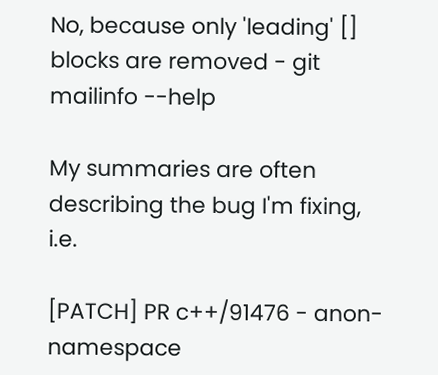No, because only 'leading' [] blocks are removed - git mailinfo --help

My summaries are often describing the bug I'm fixing, i.e.

[PATCH] PR c++/91476 - anon-namespace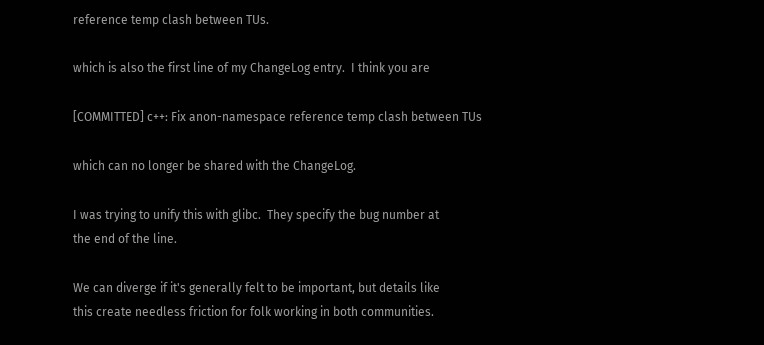reference temp clash between TUs.

which is also the first line of my ChangeLog entry.  I think you are

[COMMITTED] c++: Fix anon-namespace reference temp clash between TUs

which can no longer be shared with the ChangeLog.

I was trying to unify this with glibc.  They specify the bug number at
the end of the line.

We can diverge if it's generally felt to be important, but details like
this create needless friction for folk working in both communities.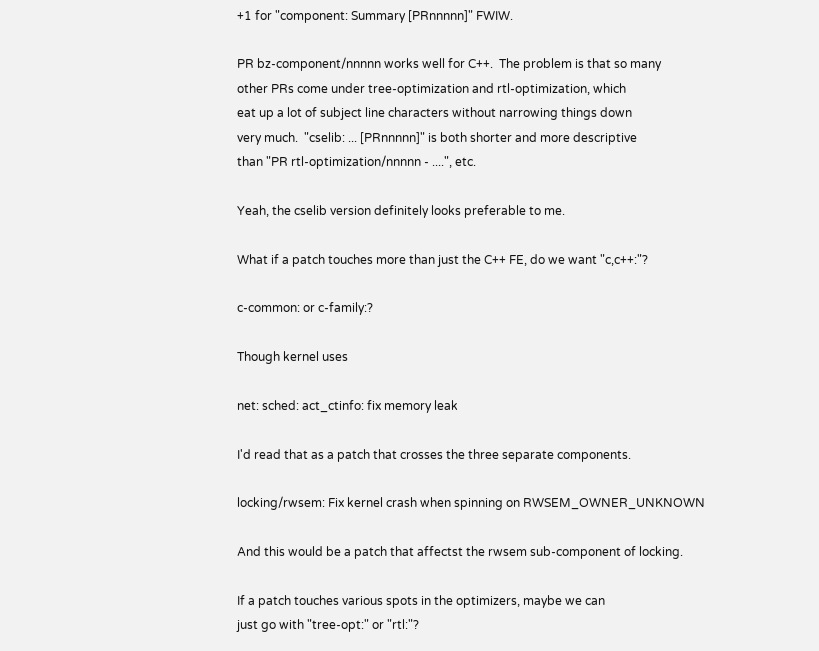+1 for "component: Summary [PRnnnnn]" FWIW.

PR bz-component/nnnnn works well for C++.  The problem is that so many
other PRs come under tree-optimization and rtl-optimization, which
eat up a lot of subject line characters without narrowing things down
very much.  "cselib: ... [PRnnnnn]" is both shorter and more descriptive
than "PR rtl-optimization/nnnnn - ....", etc.

Yeah, the cselib version definitely looks preferable to me.

What if a patch touches more than just the C++ FE, do we want "c,c++:"?

c-common: or c-family:?

Though kernel uses

net: sched: act_ctinfo: fix memory leak

I'd read that as a patch that crosses the three separate components.

locking/rwsem: Fix kernel crash when spinning on RWSEM_OWNER_UNKNOWN

And this would be a patch that affectst the rwsem sub-component of locking.

If a patch touches various spots in the optimizers, maybe we can
just go with "tree-opt:" or "rtl:"?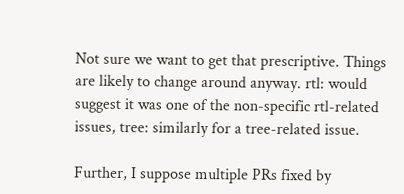Not sure we want to get that prescriptive. Things are likely to change around anyway. rtl: would suggest it was one of the non-specific rtl-related issues, tree: similarly for a tree-related issue.

Further, I suppose multiple PRs fixed by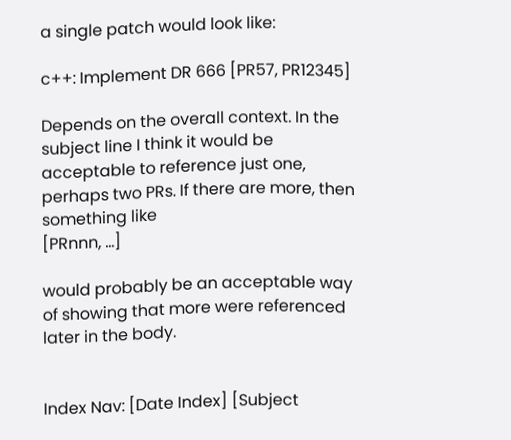a single patch would look like:

c++: Implement DR 666 [PR57, PR12345]

Depends on the overall context. In the subject line I think it would be acceptable to reference just one, perhaps two PRs. If there are more, then something like
[PRnnn, ...]

would probably be an acceptable way of showing that more were referenced later in the body.


Index Nav: [Date Index] [Subject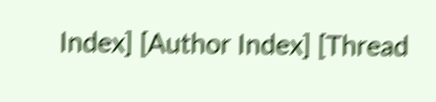Index] [Author Index] [Thread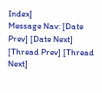Index]
Message Nav: [Date Prev] [Date Next] [Thread Prev] [Thread Next]